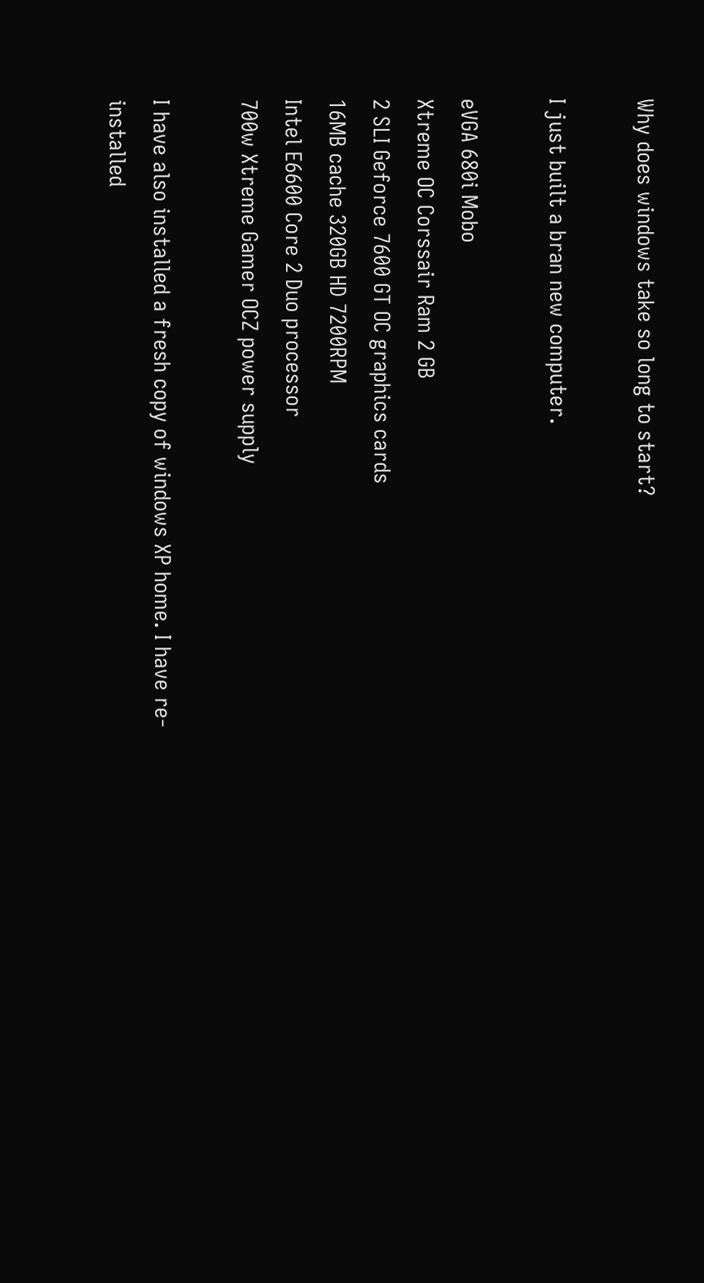Why does windows take so long to start?

I just built a bran new computer.

eVGA 680i Mobo
Xtreme OC Corssair Ram 2 GB
2 SLI Geforce 7600 GT OC graphics cards
16MB cache 320GB HD 7200RPM
Intel E6600 Core 2 Duo processor
700w Xtreme Gamer OCZ power supply

I have also installed a fresh copy of windows XP home. I have re-installed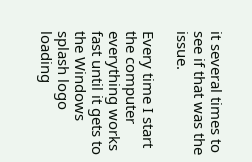it several times to see if that was the issue.

Every time I start the computer everything works fast until it gets to the Windows splash logo loading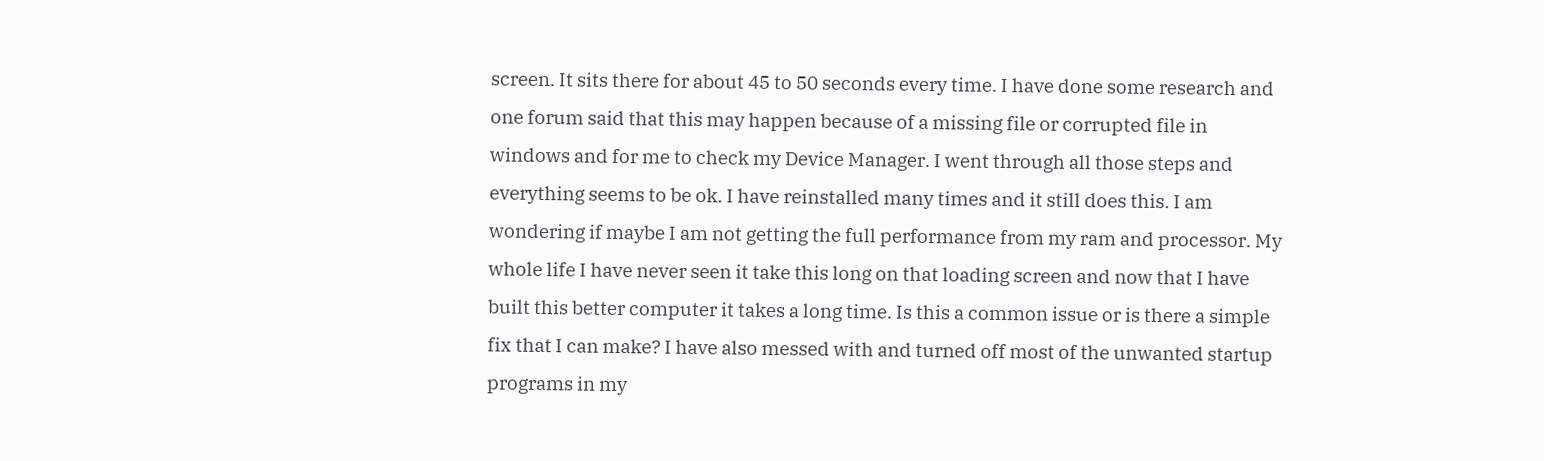screen. It sits there for about 45 to 50 seconds every time. I have done some research and one forum said that this may happen because of a missing file or corrupted file in windows and for me to check my Device Manager. I went through all those steps and everything seems to be ok. I have reinstalled many times and it still does this. I am wondering if maybe I am not getting the full performance from my ram and processor. My whole life I have never seen it take this long on that loading screen and now that I have built this better computer it takes a long time. Is this a common issue or is there a simple fix that I can make? I have also messed with and turned off most of the unwanted startup programs in my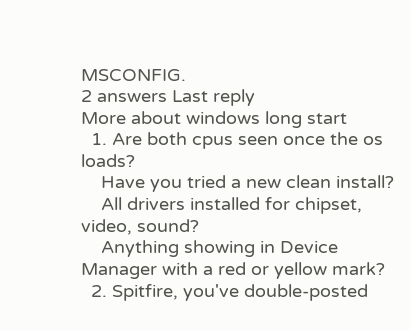MSCONFIG.
2 answers Last reply
More about windows long start
  1. Are both cpus seen once the os loads?
    Have you tried a new clean install?
    All drivers installed for chipset, video, sound?
    Anything showing in Device Manager with a red or yellow mark?
  2. Spitfire, you've double-posted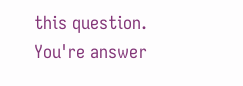this question. You're answer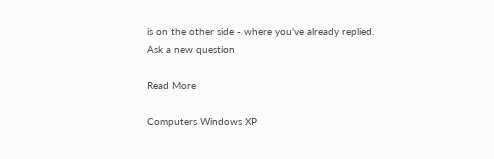is on the other side - where you've already replied.
Ask a new question

Read More

Computers Windows XP